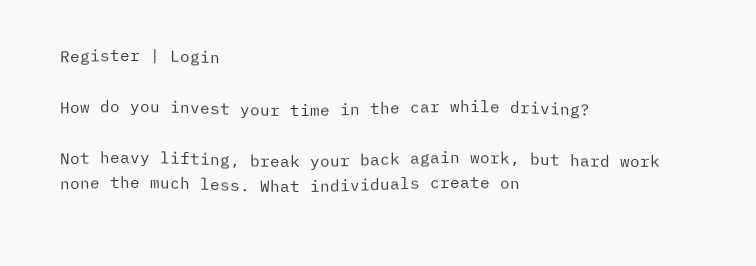Register | Login

How do you invest your time in the car while driving?

Not heavy lifting, break your back again work, but hard work none the much less. What individuals create on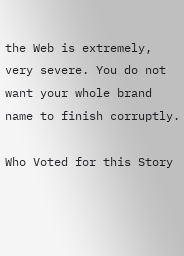the Web is extremely, very severe. You do not want your whole brand name to finish corruptly.

Who Voted for this Story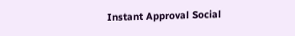Instant Approval Social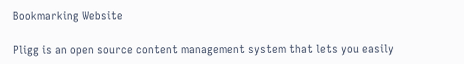Bookmarking Website

Pligg is an open source content management system that lets you easily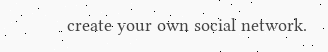create your own social network.